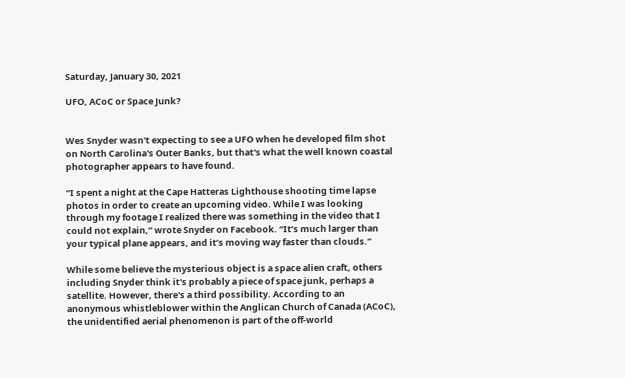Saturday, January 30, 2021

UFO, ACoC or Space Junk?


Wes Snyder wasn't expecting to see a UFO when he developed film shot on North Carolina's Outer Banks, but that's what the well known coastal photographer appears to have found.

“I spent a night at the Cape Hatteras Lighthouse shooting time lapse photos in order to create an upcoming video. While I was looking through my footage I realized there was something in the video that I could not explain,” wrote Snyder on Facebook. “It’s much larger than your typical plane appears, and it’s moving way faster than clouds.”

While some believe the mysterious object is a space alien craft, others including Snyder think it's probably a piece of space junk, perhaps a satellite. However, there's a third possibility. According to an anonymous whistleblower within the Anglican Church of Canada (ACoC), the unidentified aerial phenomenon is part of the off-world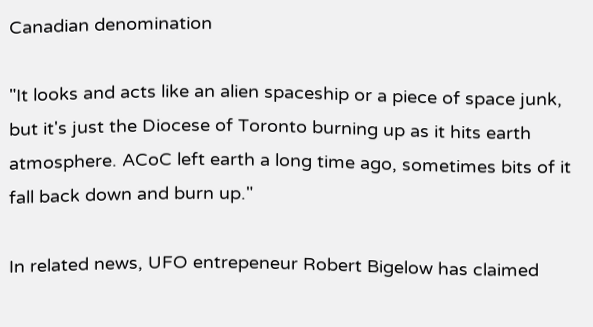Canadian denomination

"It looks and acts like an alien spaceship or a piece of space junk, but it's just the Diocese of Toronto burning up as it hits earth atmosphere. ACoC left earth a long time ago, sometimes bits of it fall back down and burn up."

In related news, UFO entrepeneur Robert Bigelow has claimed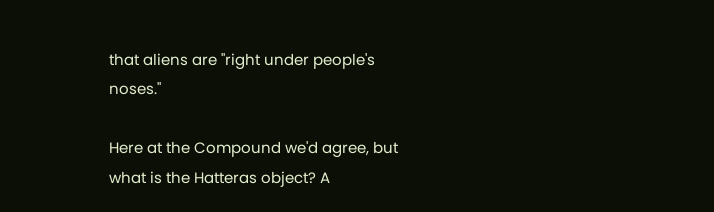that aliens are "right under people's noses."

Here at the Compound we'd agree, but what is the Hatteras object? A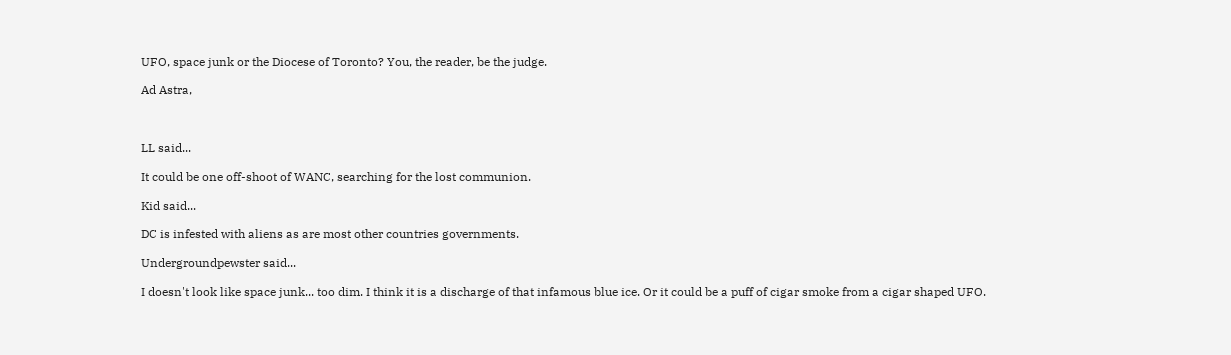UFO, space junk or the Diocese of Toronto? You, the reader, be the judge.

Ad Astra,



LL said...

It could be one off-shoot of WANC, searching for the lost communion.

Kid said...

DC is infested with aliens as are most other countries governments.

Undergroundpewster said...

I doesn't look like space junk... too dim. I think it is a discharge of that infamous blue ice. Or it could be a puff of cigar smoke from a cigar shaped UFO.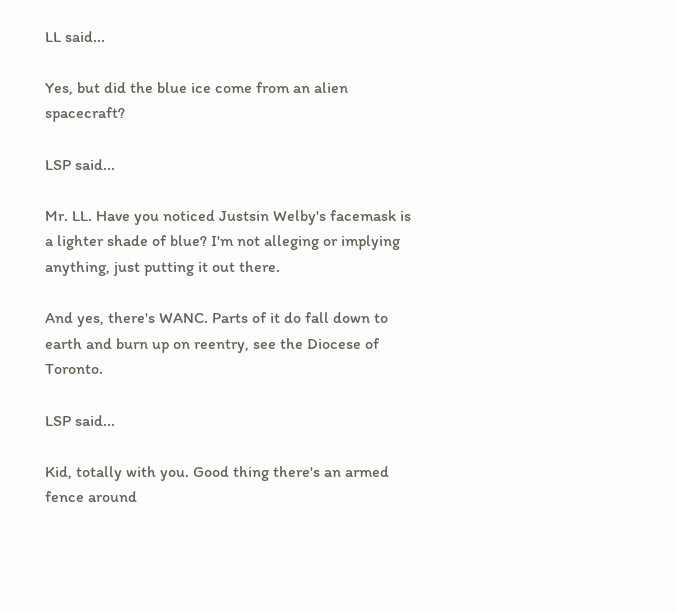LL said...

Yes, but did the blue ice come from an alien spacecraft?

LSP said...

Mr. LL. Have you noticed Justsin Welby's facemask is a lighter shade of blue? I'm not alleging or implying anything, just putting it out there.

And yes, there's WANC. Parts of it do fall down to earth and burn up on reentry, see the Diocese of Toronto.

LSP said...

Kid, totally with you. Good thing there's an armed fence around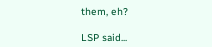them, eh?

LSP said...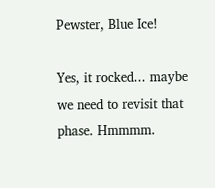Pewster, Blue Ice!

Yes, it rocked... maybe we need to revisit that phase. Hmmmm.